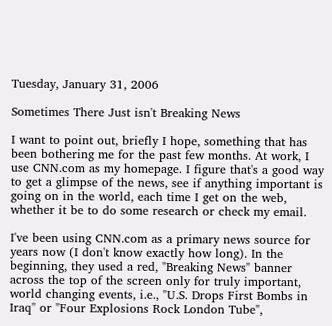Tuesday, January 31, 2006

Sometimes There Just isn't Breaking News

I want to point out, briefly I hope, something that has been bothering me for the past few months. At work, I use CNN.com as my homepage. I figure that's a good way to get a glimpse of the news, see if anything important is going on in the world, each time I get on the web, whether it be to do some research or check my email.

I've been using CNN.com as a primary news source for years now (I don't know exactly how long). In the beginning, they used a red, "Breaking News" banner across the top of the screen only for truly important, world changing events, i.e., "U.S. Drops First Bombs in Iraq" or "Four Explosions Rock London Tube",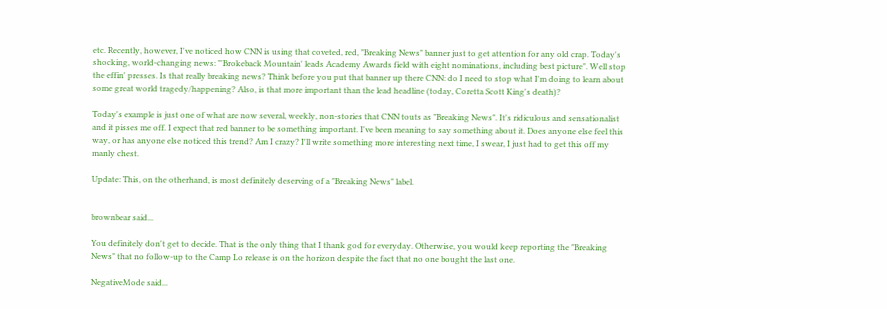etc. Recently, however, I've noticed how CNN is using that coveted, red, "Breaking News" banner just to get attention for any old crap. Today's shocking, world-changing news: "'Brokeback Mountain' leads Academy Awards field with eight nominations, including best picture". Well stop the effin' presses. Is that really breaking news? Think before you put that banner up there CNN: do I need to stop what I'm doing to learn about some great world tragedy/happening? Also, is that more important than the lead headline (today, Coretta Scott King's death)?

Today's example is just one of what are now several, weekly, non-stories that CNN touts as "Breaking News". It's ridiculous and sensationalist and it pisses me off. I expect that red banner to be something important. I've been meaning to say something about it. Does anyone else feel this way, or has anyone else noticed this trend? Am I crazy? I'll write something more interesting next time, I swear, I just had to get this off my manly chest.

Update: This, on the otherhand, is most definitely deserving of a "Breaking News" label.


brownbear said...

You definitely don't get to decide. That is the only thing that I thank god for everyday. Otherwise, you would keep reporting the "Breaking News" that no follow-up to the Camp Lo release is on the horizon despite the fact that no one bought the last one.

NegativeMode said...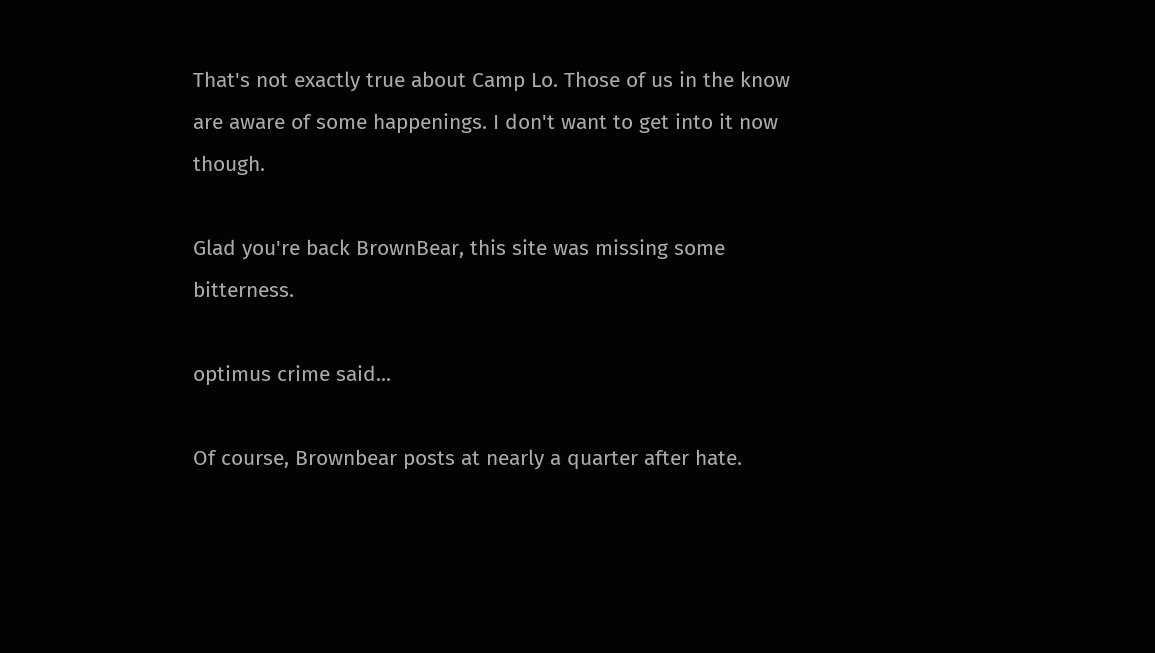That's not exactly true about Camp Lo. Those of us in the know are aware of some happenings. I don't want to get into it now though.

Glad you're back BrownBear, this site was missing some bitterness.

optimus crime said...

Of course, Brownbear posts at nearly a quarter after hate.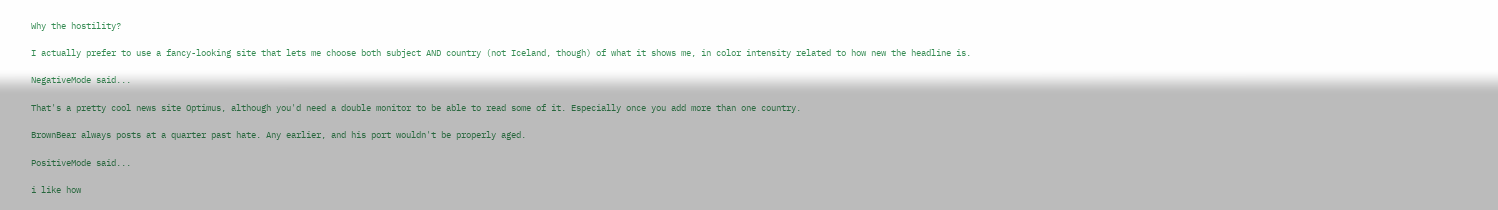Why the hostility?

I actually prefer to use a fancy-looking site that lets me choose both subject AND country (not Iceland, though) of what it shows me, in color intensity related to how new the headline is.

NegativeMode said...

That's a pretty cool news site Optimus, although you'd need a double monitor to be able to read some of it. Especially once you add more than one country.

BrownBear always posts at a quarter past hate. Any earlier, and his port wouldn't be properly aged.

PositiveMode said...

i like how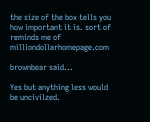the size of the box tells you how important it is. sort of reminds me of milliondollarhomepage.com

brownbear said...

Yes but anything less would be uncivilzed.